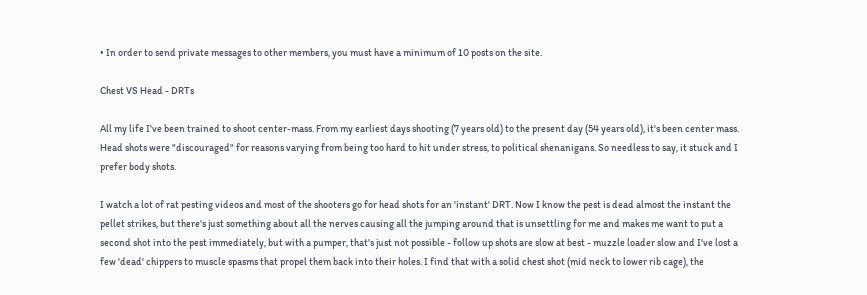• In order to send private messages to other members, you must have a minimum of 10 posts on the site.

Chest VS Head - DRTs

All my life I've been trained to shoot center-mass. From my earliest days shooting (7 years old) to the present day (54 years old), it's been center mass. Head shots were "discouraged" for reasons varying from being too hard to hit under stress, to political shenanigans. So needless to say, it stuck and I prefer body shots.

I watch a lot of rat pesting videos and most of the shooters go for head shots for an 'instant' DRT. Now I know the pest is dead almost the instant the pellet strikes, but there's just something about all the nerves causing all the jumping around that is unsettling for me and makes me want to put a second shot into the pest immediately, but with a pumper, that's just not possible - follow up shots are slow at best - muzzle loader slow and I've lost a few 'dead' chippers to muscle spasms that propel them back into their holes. I find that with a solid chest shot (mid neck to lower rib cage), the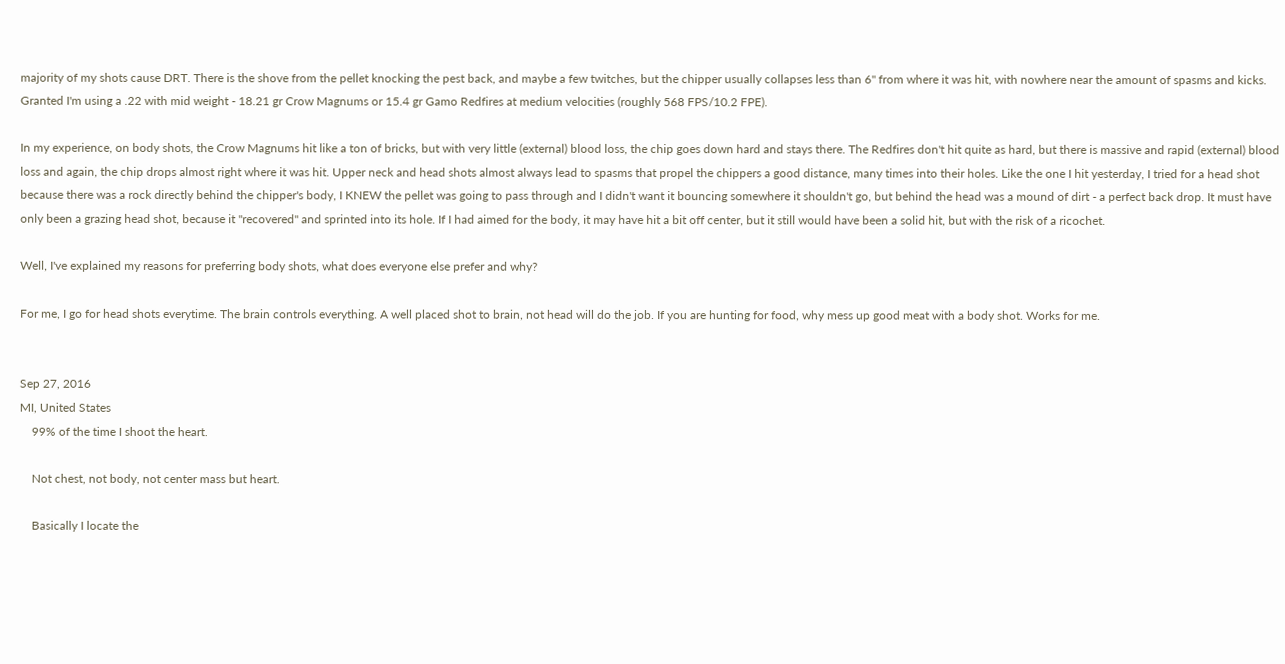majority of my shots cause DRT. There is the shove from the pellet knocking the pest back, and maybe a few twitches, but the chipper usually collapses less than 6" from where it was hit, with nowhere near the amount of spasms and kicks. Granted I'm using a .22 with mid weight - 18.21 gr Crow Magnums or 15.4 gr Gamo Redfires at medium velocities (roughly 568 FPS/10.2 FPE).

In my experience, on body shots, the Crow Magnums hit like a ton of bricks, but with very little (external) blood loss, the chip goes down hard and stays there. The Redfires don't hit quite as hard, but there is massive and rapid (external) blood loss and again, the chip drops almost right where it was hit. Upper neck and head shots almost always lead to spasms that propel the chippers a good distance, many times into their holes. Like the one I hit yesterday, I tried for a head shot because there was a rock directly behind the chipper's body, I KNEW the pellet was going to pass through and I didn't want it bouncing somewhere it shouldn't go, but behind the head was a mound of dirt - a perfect back drop. It must have only been a grazing head shot, because it "recovered" and sprinted into its hole. If I had aimed for the body, it may have hit a bit off center, but it still would have been a solid hit, but with the risk of a ricochet.

Well, I've explained my reasons for preferring body shots, what does everyone else prefer and why?

For me, I go for head shots everytime. The brain controls everything. A well placed shot to brain, not head will do the job. If you are hunting for food, why mess up good meat with a body shot. Works for me.


Sep 27, 2016
MI, United States
    99% of the time I shoot the heart.

    Not chest, not body, not center mass but heart.

    Basically I locate the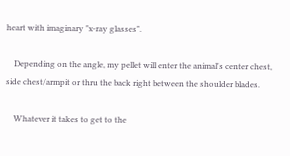heart with imaginary "x-ray glasses".

    Depending on the angle, my pellet will enter the animal's center chest, side chest/armpit or thru the back right between the shoulder blades.

    Whatever it takes to get to the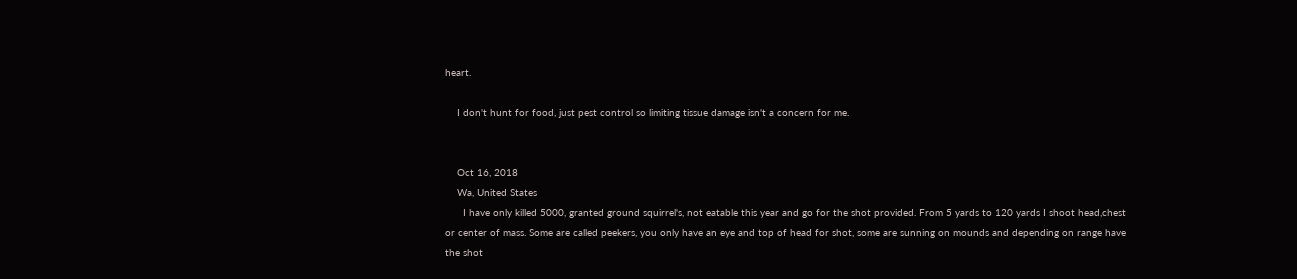heart.

    I don't hunt for food, just pest control so limiting tissue damage isn't a concern for me.


    Oct 16, 2018
    Wa, United States
      I have only killed 5000, granted ground squirrel's, not eatable this year and go for the shot provided. From 5 yards to 120 yards I shoot head,chest or center of mass. Some are called peekers, you only have an eye and top of head for shot, some are sunning on mounds and depending on range have the shot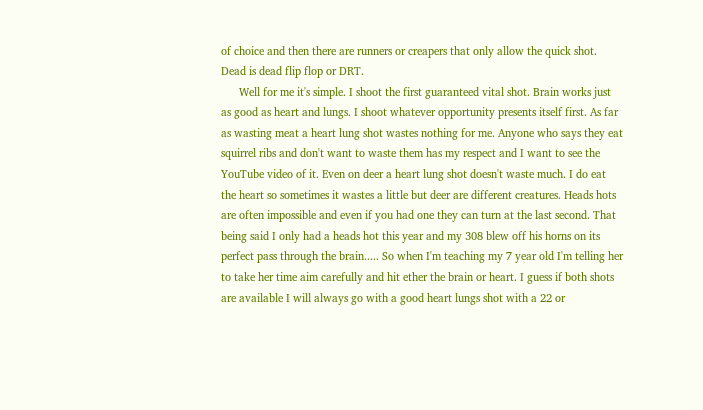of choice and then there are runners or creapers that only allow the quick shot. Dead is dead flip flop or DRT.
      Well for me it's simple. I shoot the first guaranteed vital shot. Brain works just as good as heart and lungs. I shoot whatever opportunity presents itself first. As far as wasting meat a heart lung shot wastes nothing for me. Anyone who says they eat squirrel ribs and don't want to waste them has my respect and I want to see the YouTube video of it. Even on deer a heart lung shot doesn't waste much. I do eat the heart so sometimes it wastes a little but deer are different creatures. Heads hots are often impossible and even if you had one they can turn at the last second. That being said I only had a heads hot this year and my 308 blew off his horns on its perfect pass through the brain..... So when I'm teaching my 7 year old I'm telling her to take her time aim carefully and hit ether the brain or heart. I guess if both shots are available I will always go with a good heart lungs shot with a 22 or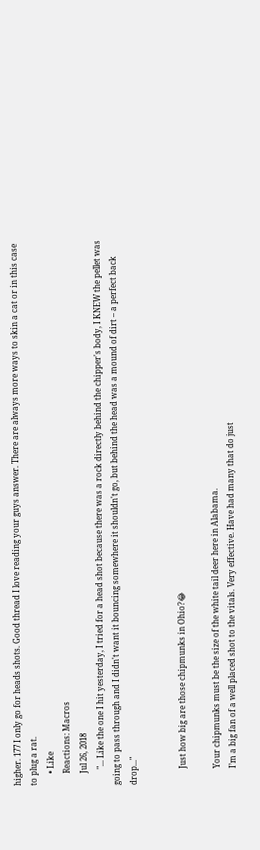higher. 177 I only go for heads shots. Good thread I love reading your guys answer. There are always more ways to skin a cat or in this case to plug a rat.
      • Like
      Reactions: Macros
      Jul 26, 2018
        "... Like the one I hit yesterday, I tried for a head shot because there was a rock directly behind the chipper's body, I KNEW the pellet was going to pass through and I didn't want it bouncing somewhere it shouldn't go, but behind the head was a mound of dirt – a perfect back drop..."


        Just how big are those chipmunks in Ohio?😂

        Your chipmunks must be the size of the white tail deer here in Alabama.
        I’m a big fan of a well placed shot to the vitals. Very effective. Have had many that do just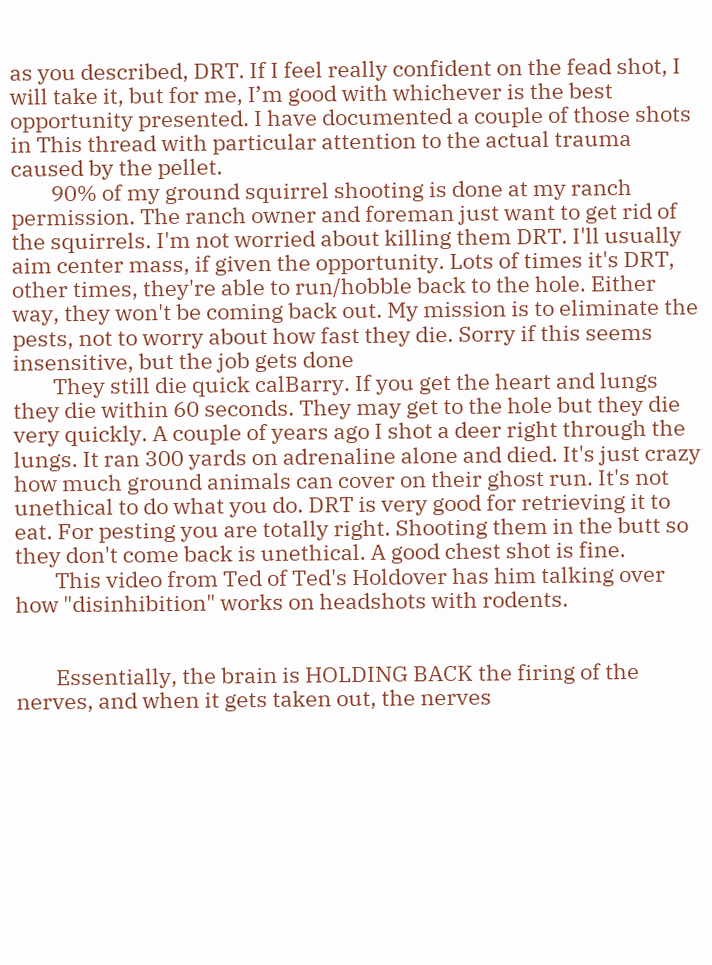as you described, DRT. If I feel really confident on the fead shot, I will take it, but for me, I’m good with whichever is the best opportunity presented. I have documented a couple of those shots in This thread with particular attention to the actual trauma caused by the pellet.
        90% of my ground squirrel shooting is done at my ranch permission. The ranch owner and foreman just want to get rid of the squirrels. I'm not worried about killing them DRT. I'll usually aim center mass, if given the opportunity. Lots of times it's DRT, other times, they're able to run/hobble back to the hole. Either way, they won't be coming back out. My mission is to eliminate the pests, not to worry about how fast they die. Sorry if this seems insensitive, but the job gets done
        They still die quick calBarry. If you get the heart and lungs they die within 60 seconds. They may get to the hole but they die very quickly. A couple of years ago I shot a deer right through the lungs. It ran 300 yards on adrenaline alone and died. It's just crazy how much ground animals can cover on their ghost run. It's not unethical to do what you do. DRT is very good for retrieving it to eat. For pesting you are totally right. Shooting them in the butt so they don't come back is unethical. A good chest shot is fine.
        This video from Ted of Ted's Holdover has him talking over how "disinhibition" works on headshots with rodents.


        Essentially, the brain is HOLDING BACK the firing of the nerves, and when it gets taken out, the nerves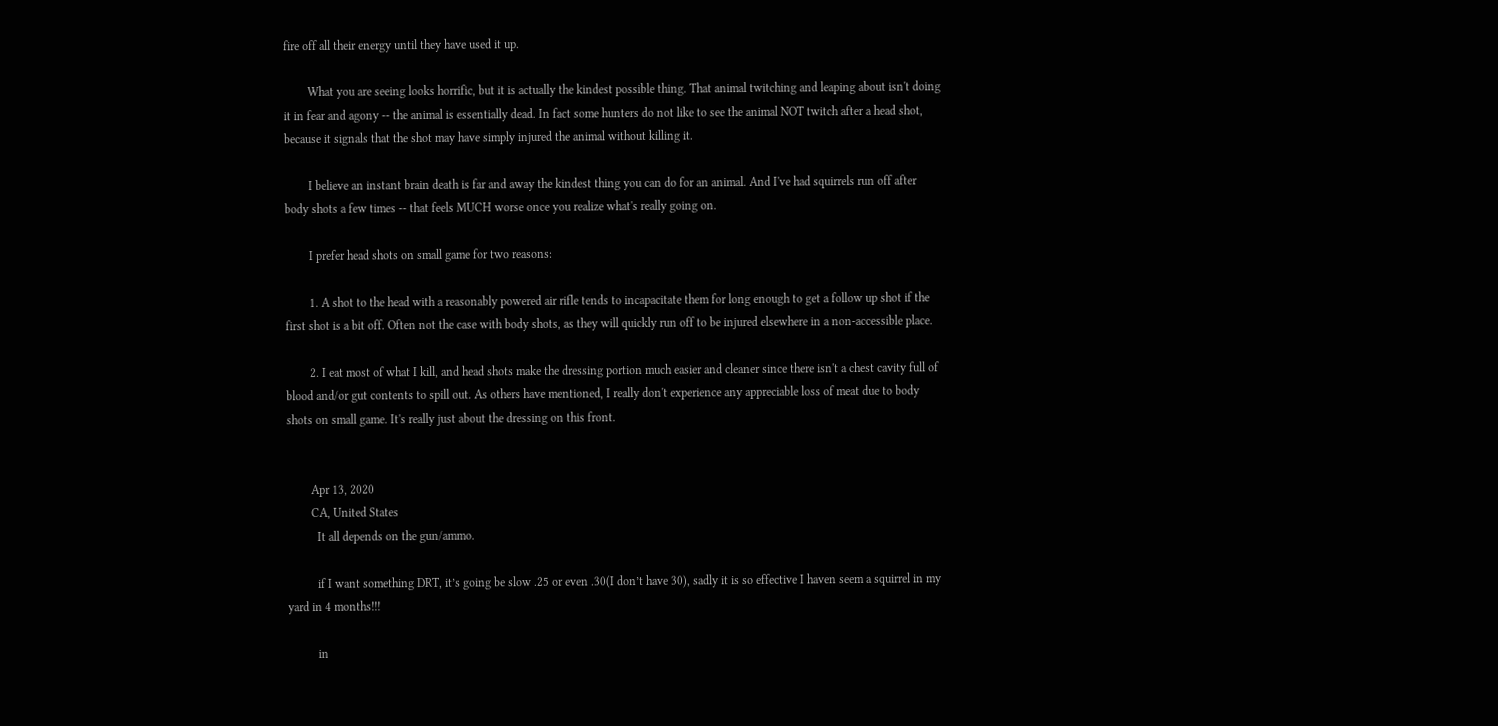fire off all their energy until they have used it up.

        What you are seeing looks horrific, but it is actually the kindest possible thing. That animal twitching and leaping about isn't doing it in fear and agony -- the animal is essentially dead. In fact some hunters do not like to see the animal NOT twitch after a head shot, because it signals that the shot may have simply injured the animal without killing it.

        I believe an instant brain death is far and away the kindest thing you can do for an animal. And I've had squirrels run off after body shots a few times -- that feels MUCH worse once you realize what's really going on.

        I prefer head shots on small game for two reasons:

        1. A shot to the head with a reasonably powered air rifle tends to incapacitate them for long enough to get a follow up shot if the first shot is a bit off. Often not the case with body shots, as they will quickly run off to be injured elsewhere in a non-accessible place.

        2. I eat most of what I kill, and head shots make the dressing portion much easier and cleaner since there isn't a chest cavity full of blood and/or gut contents to spill out. As others have mentioned, I really don't experience any appreciable loss of meat due to body shots on small game. It's really just about the dressing on this front.


        Apr 13, 2020
        CA, United States
          It all depends on the gun/ammo.

          if I want something DRT, it’s going be slow .25 or even .30(I don’t have 30), sadly it is so effective I haven seem a squirrel in my yard in 4 months!!!

          in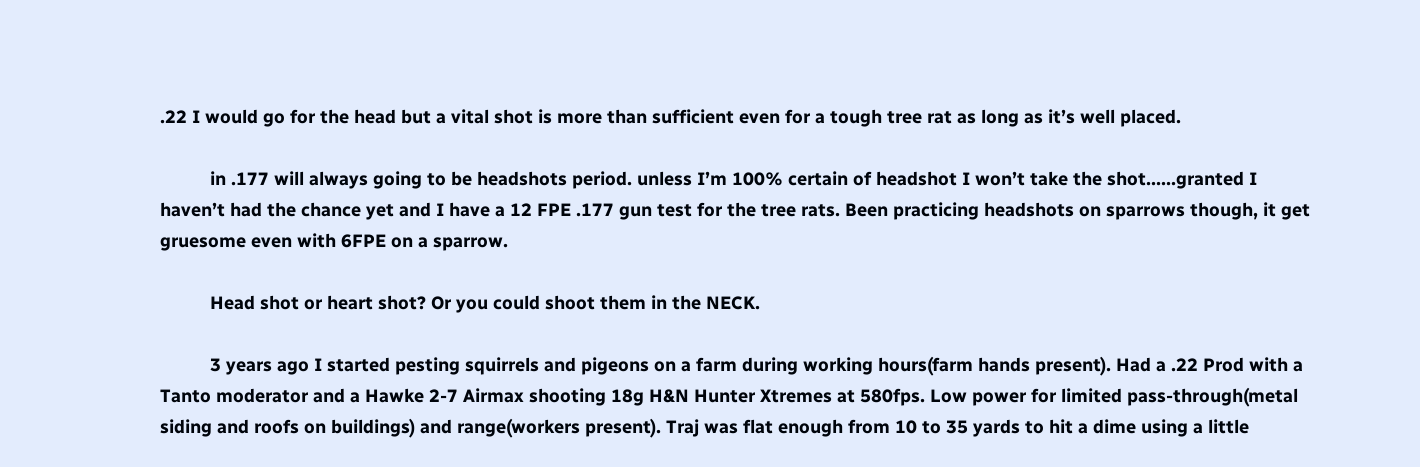.22 I would go for the head but a vital shot is more than sufficient even for a tough tree rat as long as it’s well placed.

          in .177 will always going to be headshots period. unless I’m 100% certain of headshot I won’t take the shot......granted I haven’t had the chance yet and I have a 12 FPE .177 gun test for the tree rats. Been practicing headshots on sparrows though, it get gruesome even with 6FPE on a sparrow.

          Head shot or heart shot? Or you could shoot them in the NECK.

          3 years ago I started pesting squirrels and pigeons on a farm during working hours(farm hands present). Had a .22 Prod with a Tanto moderator and a Hawke 2-7 Airmax shooting 18g H&N Hunter Xtremes at 580fps. Low power for limited pass-through(metal siding and roofs on buildings) and range(workers present). Traj was flat enough from 10 to 35 yards to hit a dime using a little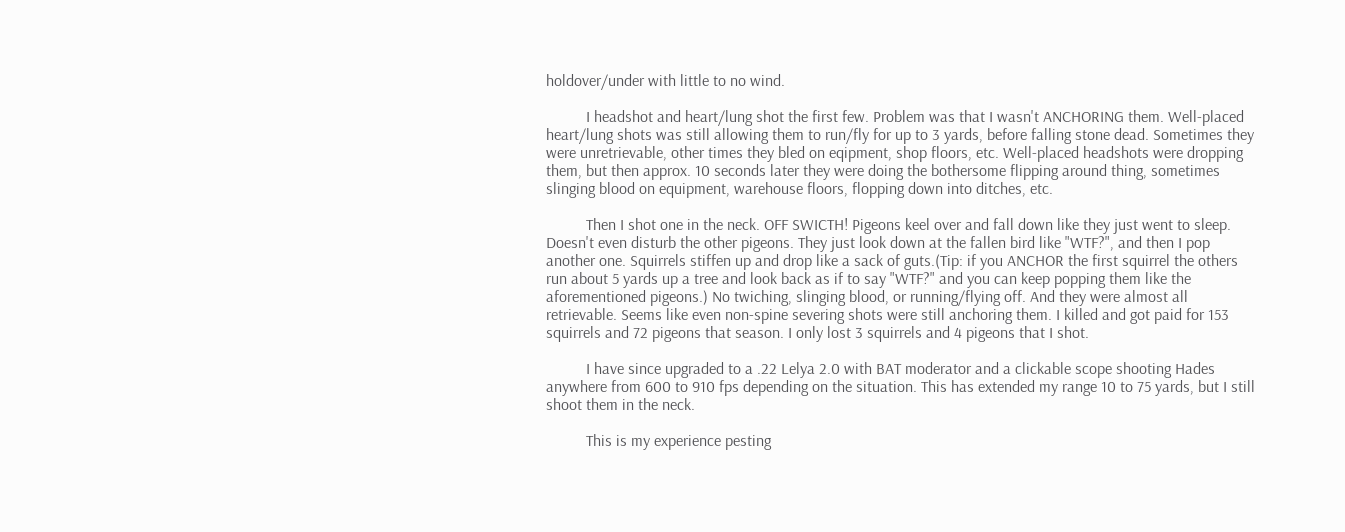holdover/under with little to no wind.

          I headshot and heart/lung shot the first few. Problem was that I wasn't ANCHORING them. Well-placed heart/lung shots was still allowing them to run/fly for up to 3 yards, before falling stone dead. Sometimes they were unretrievable, other times they bled on eqipment, shop floors, etc. Well-placed headshots were dropping them, but then approx. 10 seconds later they were doing the bothersome flipping around thing, sometimes slinging blood on equipment, warehouse floors, flopping down into ditches, etc.

          Then I shot one in the neck. OFF SWICTH! Pigeons keel over and fall down like they just went to sleep. Doesn't even disturb the other pigeons. They just look down at the fallen bird like "WTF?", and then I pop another one. Squirrels stiffen up and drop like a sack of guts.(Tip: if you ANCHOR the first squirrel the others run about 5 yards up a tree and look back as if to say "WTF?" and you can keep popping them like the aforementioned pigeons.) No twiching, slinging blood, or running/flying off. And they were almost all retrievable. Seems like even non-spine severing shots were still anchoring them. I killed and got paid for 153 squirrels and 72 pigeons that season. I only lost 3 squirrels and 4 pigeons that I shot.

          I have since upgraded to a .22 Lelya 2.0 with BAT moderator and a clickable scope shooting Hades anywhere from 600 to 910 fps depending on the situation. This has extended my range 10 to 75 yards, but I still shoot them in the neck.

          This is my experience pesting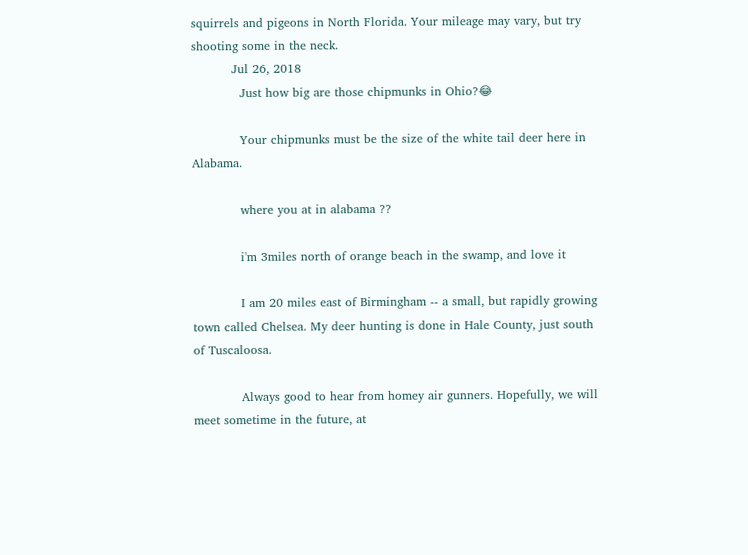squirrels and pigeons in North Florida. Your mileage may vary, but try shooting some in the neck.
          Jul 26, 2018
            Just how big are those chipmunks in Ohio?😂

            Your chipmunks must be the size of the white tail deer here in Alabama.

            where you at in alabama ??

            i'm 3miles north of orange beach in the swamp, and love it

            I am 20 miles east of Birmingham -- a small, but rapidly growing town called Chelsea. My deer hunting is done in Hale County, just south of Tuscaloosa.

            Always good to hear from homey air gunners. Hopefully, we will meet sometime in the future, at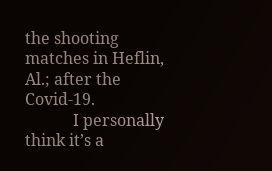the shooting matches in Heflin, Al.; after the Covid-19.
            I personally think it’s a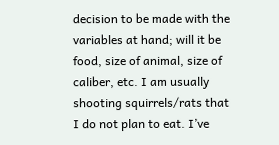decision to be made with the variables at hand; will it be food, size of animal, size of caliber, etc. I am usually shooting squirrels/rats that I do not plan to eat. I’ve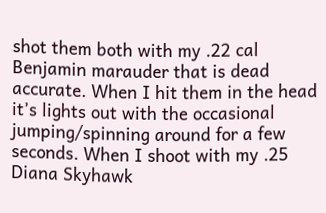shot them both with my .22 cal Benjamin marauder that is dead accurate. When I hit them in the head it’s lights out with the occasional jumping/spinning around for a few seconds. When I shoot with my .25 Diana Skyhawk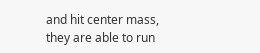and hit center mass, they are able to run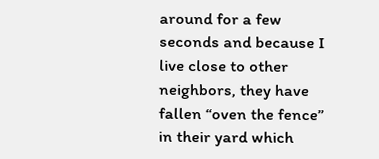around for a few seconds and because I live close to other neighbors, they have fallen “oven the fence” in their yard which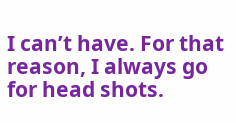I can’t have. For that reason, I always go for head shots.